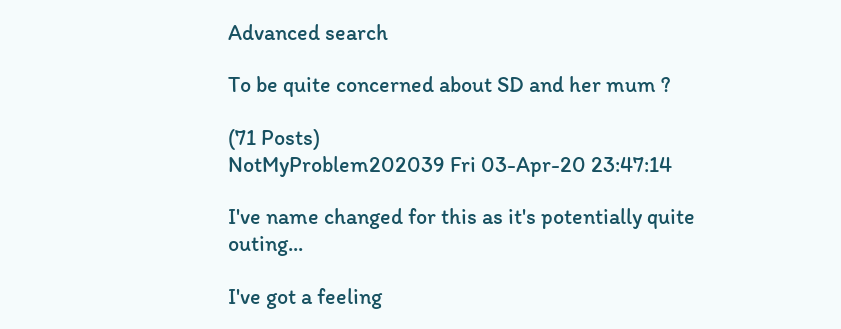Advanced search

To be quite concerned about SD and her mum ?

(71 Posts)
NotMyProblem202039 Fri 03-Apr-20 23:47:14

I've name changed for this as it's potentially quite outing...

I've got a feeling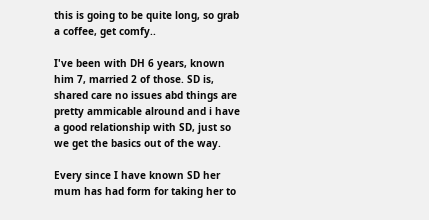this is going to be quite long, so grab a coffee, get comfy..

I've been with DH 6 years, known him 7, married 2 of those. SD is, shared care no issues abd things are pretty ammicable alround and i have a good relationship with SD, just so we get the basics out of the way.

Every since I have known SD her mum has had form for taking her to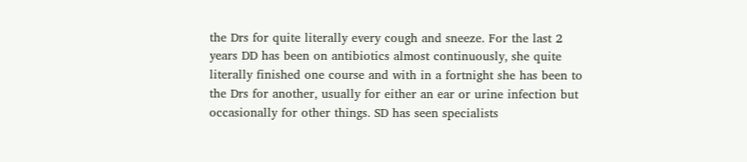the Drs for quite literally every cough and sneeze. For the last 2 years DD has been on antibiotics almost continuously, she quite literally finished one course and with in a fortnight she has been to the Drs for another, usually for either an ear or urine infection but occasionally for other things. SD has seen specialists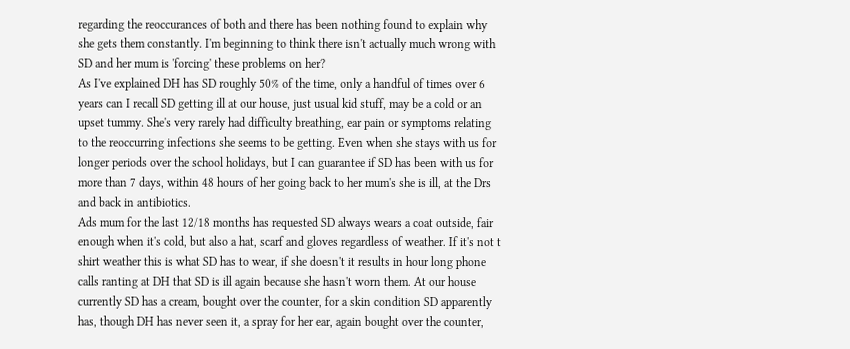regarding the reoccurances of both and there has been nothing found to explain why she gets them constantly. I'm beginning to think there isn't actually much wrong with SD and her mum is 'forcing' these problems on her?
As I've explained DH has SD roughly 50% of the time, only a handful of times over 6 years can I recall SD getting ill at our house, just usual kid stuff, may be a cold or an upset tummy. She's very rarely had difficulty breathing, ear pain or symptoms relating to the reoccurring infections she seems to be getting. Even when she stays with us for longer periods over the school holidays, but I can guarantee if SD has been with us for more than 7 days, within 48 hours of her going back to her mum's she is ill, at the Drs and back in antibiotics.
Ads mum for the last 12/18 months has requested SD always wears a coat outside, fair enough when it's cold, but also a hat, scarf and gloves regardless of weather. If it's not t shirt weather this is what SD has to wear, if she doesn't it results in hour long phone calls ranting at DH that SD is ill again because she hasn't worn them. At our house currently SD has a cream, bought over the counter, for a skin condition SD apparently has, though DH has never seen it, a spray for her ear, again bought over the counter,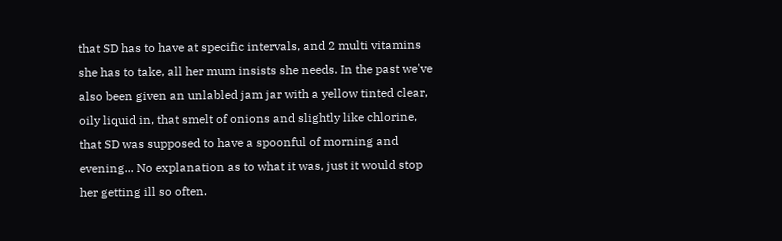that SD has to have at specific intervals, and 2 multi vitamins she has to take, all her mum insists she needs. In the past we've also been given an unlabled jam jar with a yellow tinted clear, oily liquid in, that smelt of onions and slightly like chlorine, that SD was supposed to have a spoonful of morning and evening... No explanation as to what it was, just it would stop her getting ill so often.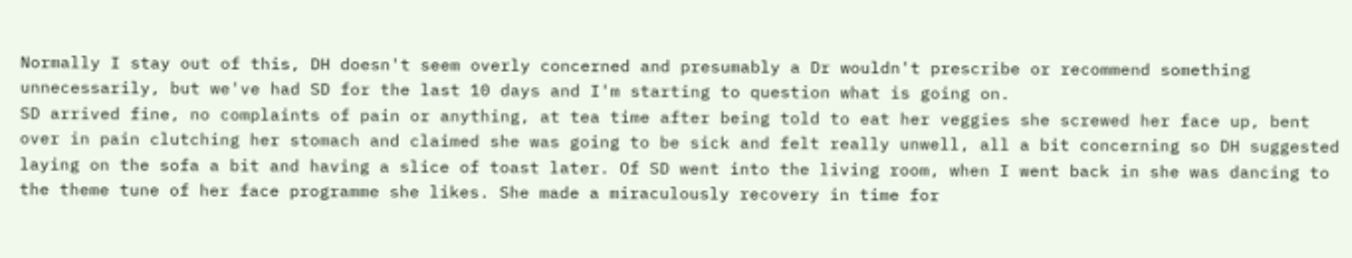Normally I stay out of this, DH doesn't seem overly concerned and presumably a Dr wouldn't prescribe or recommend something unnecessarily, but we've had SD for the last 10 days and I'm starting to question what is going on.
SD arrived fine, no complaints of pain or anything, at tea time after being told to eat her veggies she screwed her face up, bent over in pain clutching her stomach and claimed she was going to be sick and felt really unwell, all a bit concerning so DH suggested laying on the sofa a bit and having a slice of toast later. Of SD went into the living room, when I went back in she was dancing to the theme tune of her face programme she likes. She made a miraculously recovery in time for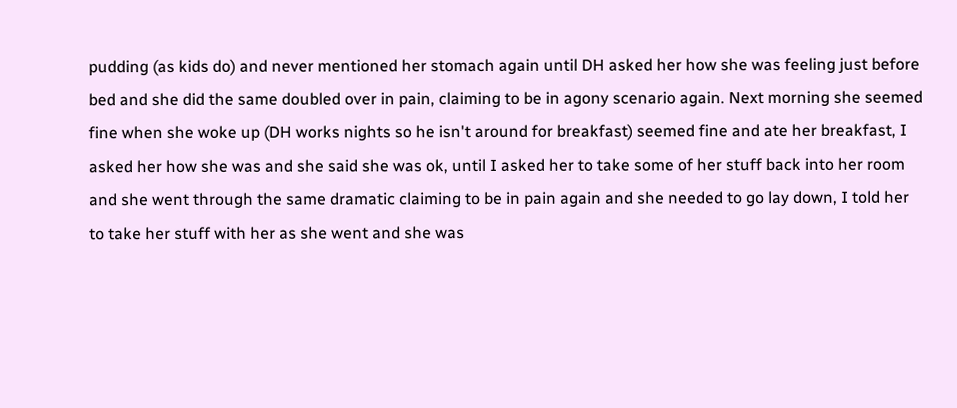pudding (as kids do) and never mentioned her stomach again until DH asked her how she was feeling just before bed and she did the same doubled over in pain, claiming to be in agony scenario again. Next morning she seemed fine when she woke up (DH works nights so he isn't around for breakfast) seemed fine and ate her breakfast, I asked her how she was and she said she was ok, until I asked her to take some of her stuff back into her room and she went through the same dramatic claiming to be in pain again and she needed to go lay down, I told her to take her stuff with her as she went and she was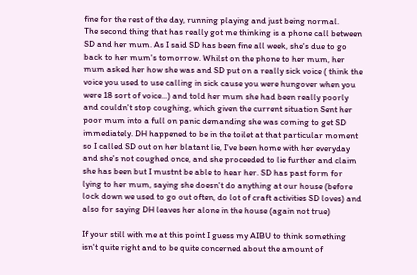fine for the rest of the day, running playing and just being normal.
The second thing that has really got me thinking is a phone call between SD and her mum. As I said SD has been fine all week, she's due to go back to her mum's tomorrow. Whilst on the phone to her mum, her mum asked her how she was and SD put on a really sick voice ( think the voice you used to use calling in sick cause you were hungover when you were 18 sort of voice...) and told her mum she had been really poorly and couldn't stop coughing, which given the current situation Sent her poor mum into a full on panic demanding she was coming to get SD immediately. DH happened to be in the toilet at that particular moment so I called SD out on her blatant lie, I've been home with her everyday and she's not coughed once, and she proceeded to lie further and claim she has been but I mustnt be able to hear her. SD has past form for lying to her mum, saying she doesn't do anything at our house (before lock down we used to go out often, do lot of craft activities SD loves) and also for saying DH leaves her alone in the house (again not true)

If your still with me at this point I guess my AIBU to think something isn't quite right and to be quite concerned about the amount of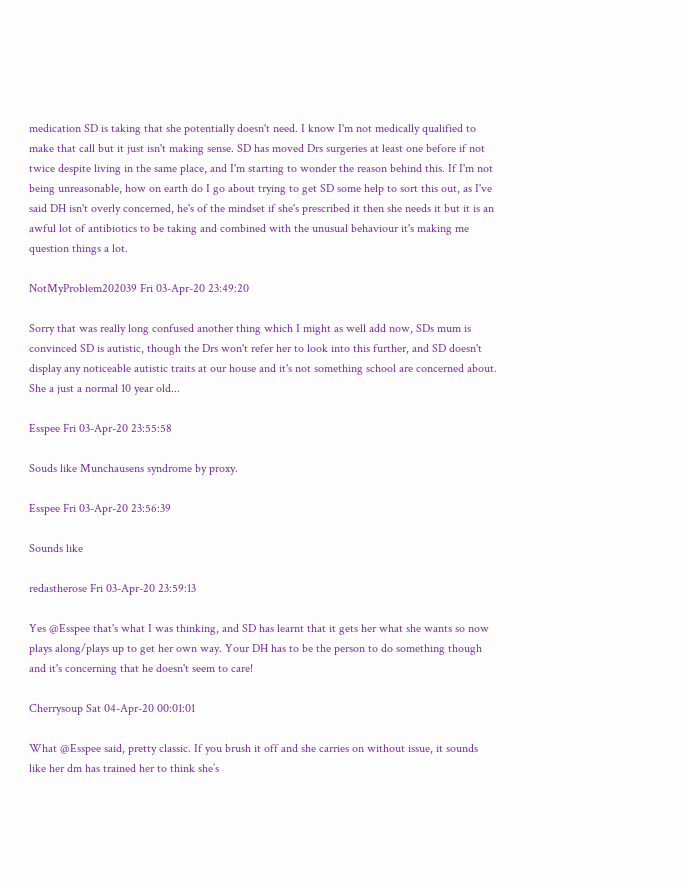medication SD is taking that she potentially doesn't need. I know I'm not medically qualified to make that call but it just isn't making sense. SD has moved Drs surgeries at least one before if not twice despite living in the same place, and I'm starting to wonder the reason behind this. If I'm not being unreasonable, how on earth do I go about trying to get SD some help to sort this out, as I've said DH isn't overly concerned, he's of the mindset if she's prescribed it then she needs it but it is an awful lot of antibiotics to be taking and combined with the unusual behaviour it's making me question things a lot.

NotMyProblem202039 Fri 03-Apr-20 23:49:20

Sorry that was really long confused another thing which I might as well add now, SDs mum is convinced SD is autistic, though the Drs won't refer her to look into this further, and SD doesn't display any noticeable autistic traits at our house and it's not something school are concerned about. She a just a normal 10 year old...

Esspee Fri 03-Apr-20 23:55:58

Souds like Munchausens syndrome by proxy.

Esspee Fri 03-Apr-20 23:56:39

Sounds like

redastherose Fri 03-Apr-20 23:59:13

Yes @Esspee that's what I was thinking, and SD has learnt that it gets her what she wants so now plays along/plays up to get her own way. Your DH has to be the person to do something though and it's concerning that he doesn't seem to care!

Cherrysoup Sat 04-Apr-20 00:01:01

What @Esspee said, pretty classic. If you brush it off and she carries on without issue, it sounds like her dm has trained her to think she’s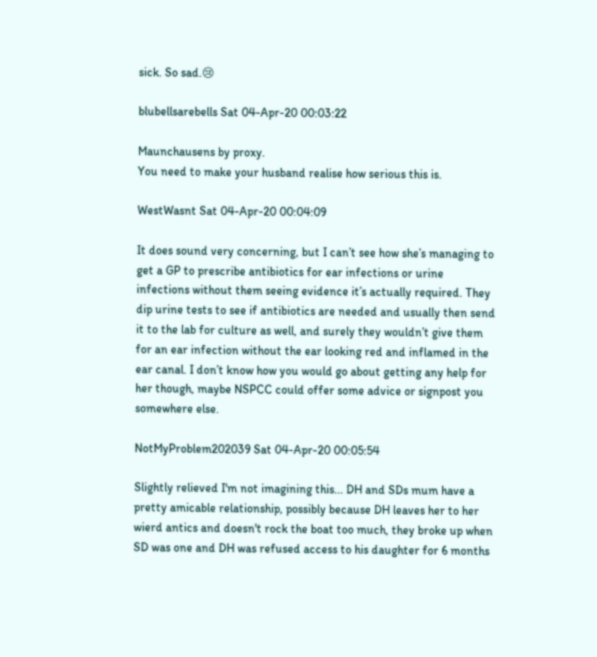sick. So sad.😢

blubellsarebells Sat 04-Apr-20 00:03:22

Maunchausens by proxy.
You need to make your husband realise how serious this is.

WestWasnt Sat 04-Apr-20 00:04:09

It does sound very concerning, but I can’t see how she’s managing to get a GP to prescribe antibiotics for ear infections or urine infections without them seeing evidence it’s actually required. They dip urine tests to see if antibiotics are needed and usually then send it to the lab for culture as well, and surely they wouldn’t give them for an ear infection without the ear looking red and inflamed in the ear canal. I don’t know how you would go about getting any help for her though, maybe NSPCC could offer some advice or signpost you somewhere else.

NotMyProblem202039 Sat 04-Apr-20 00:05:54

Slightly relieved I'm not imagining this... DH and SDs mum have a pretty amicable relationship, possibly because DH leaves her to her wierd antics and doesn't rock the boat too much, they broke up when SD was one and DH was refused access to his daughter for 6 months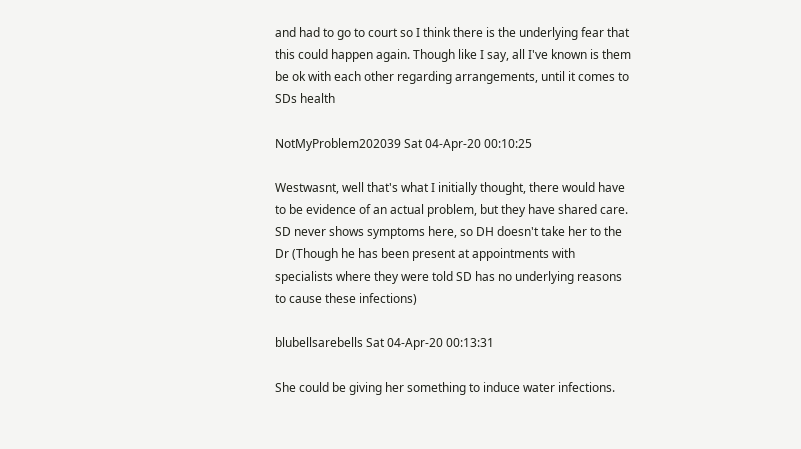and had to go to court so I think there is the underlying fear that this could happen again. Though like I say, all I've known is them be ok with each other regarding arrangements, until it comes to SDs health

NotMyProblem202039 Sat 04-Apr-20 00:10:25

Westwasnt, well that's what I initially thought, there would have to be evidence of an actual problem, but they have shared care. SD never shows symptoms here, so DH doesn't take her to the Dr (Though he has been present at appointments with specialists where they were told SD has no underlying reasons to cause these infections)

blubellsarebells Sat 04-Apr-20 00:13:31

She could be giving her something to induce water infections.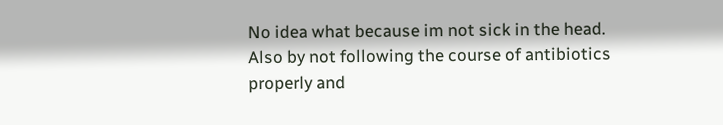No idea what because im not sick in the head.
Also by not following the course of antibiotics properly and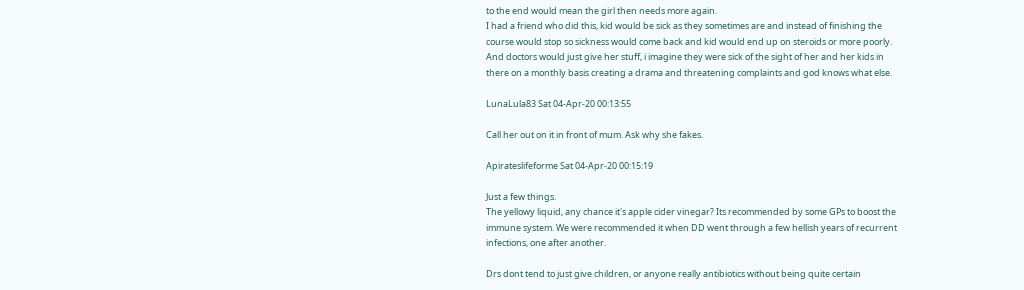to the end would mean the girl then needs more again.
I had a friend who did this, kid would be sick as they sometimes are and instead of finishing the course would stop so sickness would come back and kid would end up on steroids or more poorly.
And doctors would just give her stuff, i imagine they were sick of the sight of her and her kids in there on a monthly basis creating a drama and threatening complaints and god knows what else.

LunaLula83 Sat 04-Apr-20 00:13:55

Call her out on it in front of mum. Ask why she fakes.

Apirateslifeforme Sat 04-Apr-20 00:15:19

Just a few things.
The yellowy liquid, any chance it's apple cider vinegar? Its recommended by some GPs to boost the immune system. We were recommended it when DD went through a few hellish years of recurrent infections, one after another.

Drs dont tend to just give children, or anyone really antibiotics without being quite certain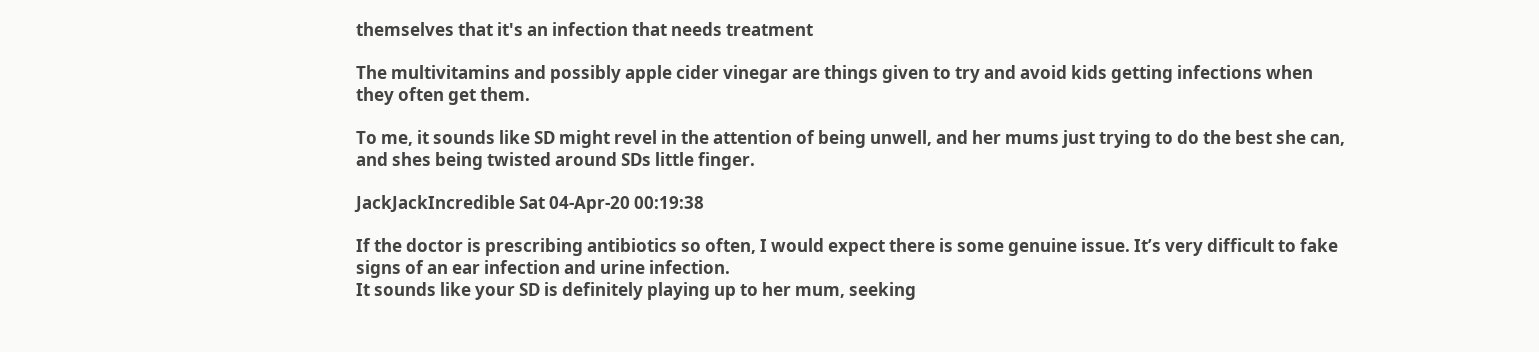themselves that it's an infection that needs treatment

The multivitamins and possibly apple cider vinegar are things given to try and avoid kids getting infections when they often get them.

To me, it sounds like SD might revel in the attention of being unwell, and her mums just trying to do the best she can, and shes being twisted around SDs little finger.

JackJackIncredible Sat 04-Apr-20 00:19:38

If the doctor is prescribing antibiotics so often, I would expect there is some genuine issue. It’s very difficult to fake signs of an ear infection and urine infection.
It sounds like your SD is definitely playing up to her mum, seeking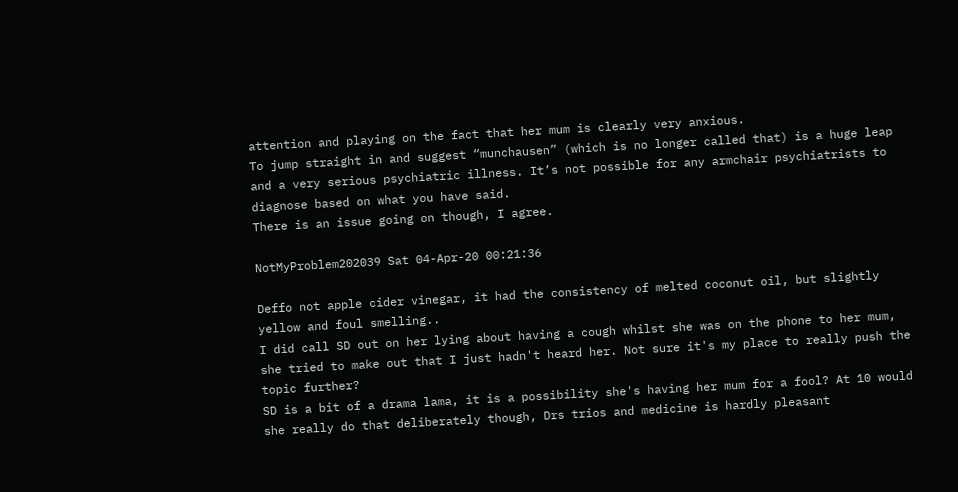attention and playing on the fact that her mum is clearly very anxious.
To jump straight in and suggest “munchausen” (which is no longer called that) is a huge leap and a very serious psychiatric illness. It’s not possible for any armchair psychiatrists to diagnose based on what you have said.
There is an issue going on though, I agree.

NotMyProblem202039 Sat 04-Apr-20 00:21:36

Deffo not apple cider vinegar, it had the consistency of melted coconut oil, but slightly yellow and foul smelling..
I did call SD out on her lying about having a cough whilst she was on the phone to her mum, she tried to make out that I just hadn't heard her. Not sure it's my place to really push the topic further?
SD is a bit of a drama lama, it is a possibility she's having her mum for a fool? At 10 would she really do that deliberately though, Drs trios and medicine is hardly pleasant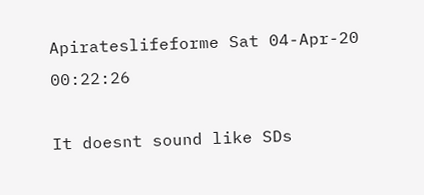Apirateslifeforme Sat 04-Apr-20 00:22:26

It doesnt sound like SDs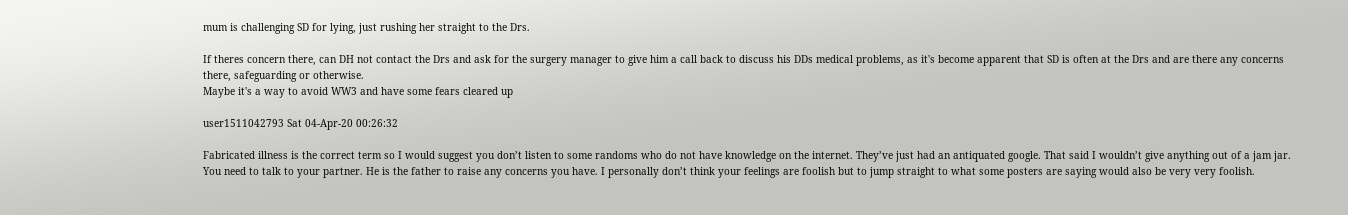mum is challenging SD for lying, just rushing her straight to the Drs.

If theres concern there, can DH not contact the Drs and ask for the surgery manager to give him a call back to discuss his DDs medical problems, as it's become apparent that SD is often at the Drs and are there any concerns there, safeguarding or otherwise.
Maybe it's a way to avoid WW3 and have some fears cleared up

user1511042793 Sat 04-Apr-20 00:26:32

Fabricated illness is the correct term so I would suggest you don’t listen to some randoms who do not have knowledge on the internet. They’ve just had an antiquated google. That said I wouldn’t give anything out of a jam jar. You need to talk to your partner. He is the father to raise any concerns you have. I personally don’t think your feelings are foolish but to jump straight to what some posters are saying would also be very very foolish.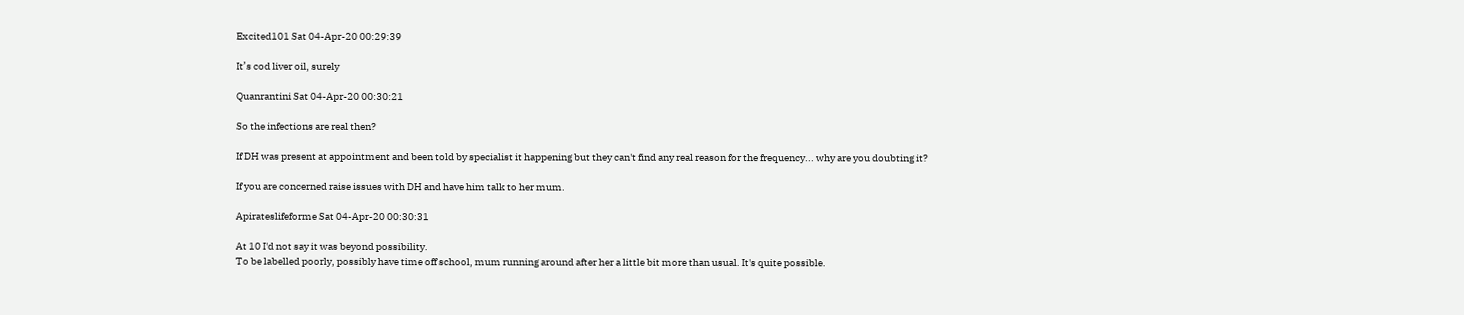Excited101 Sat 04-Apr-20 00:29:39

It’s cod liver oil, surely

Quanrantini Sat 04-Apr-20 00:30:21

So the infections are real then?

If DH was present at appointment and been told by specialist it happening but they can't find any real reason for the frequency... why are you doubting it?

If you are concerned raise issues with DH and have him talk to her mum.

Apirateslifeforme Sat 04-Apr-20 00:30:31

At 10 I'd not say it was beyond possibility.
To be labelled poorly, possibly have time off school, mum running around after her a little bit more than usual. It's quite possible.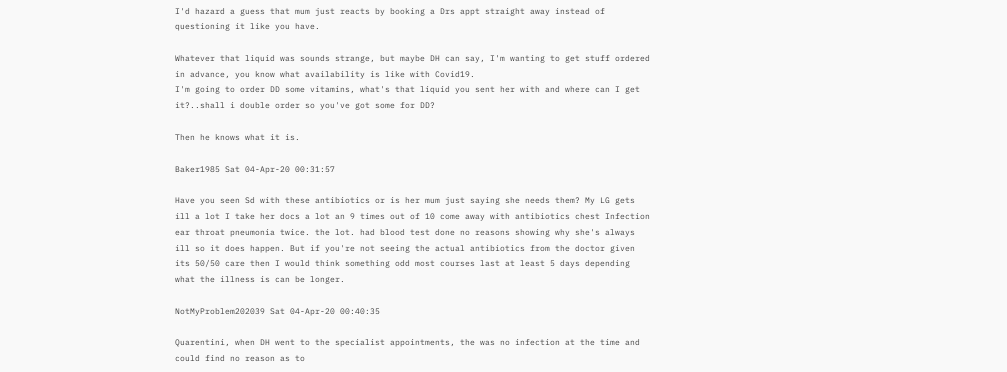I'd hazard a guess that mum just reacts by booking a Drs appt straight away instead of questioning it like you have.

Whatever that liquid was sounds strange, but maybe DH can say, I'm wanting to get stuff ordered in advance, you know what availability is like with Covid19.
I'm going to order DD some vitamins, what's that liquid you sent her with and where can I get it?..shall i double order so you've got some for DD?

Then he knows what it is.

Baker1985 Sat 04-Apr-20 00:31:57

Have you seen Sd with these antibiotics or is her mum just saying she needs them? My LG gets ill a lot I take her docs a lot an 9 times out of 10 come away with antibiotics chest Infection ear throat pneumonia twice. the lot. had blood test done no reasons showing why she's always ill so it does happen. But if you're not seeing the actual antibiotics from the doctor given its 50/50 care then I would think something odd most courses last at least 5 days depending what the illness is can be longer.

NotMyProblem202039 Sat 04-Apr-20 00:40:35

Quarentini, when DH went to the specialist appointments, the was no infection at the time and could find no reason as to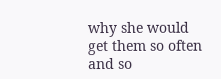why she would get them so often and so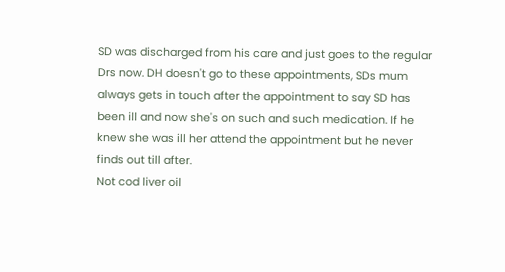SD was discharged from his care and just goes to the regular Drs now. DH doesn't go to these appointments, SDs mum always gets in touch after the appointment to say SD has been ill and now she's on such and such medication. If he knew she was ill her attend the appointment but he never finds out till after.
Not cod liver oil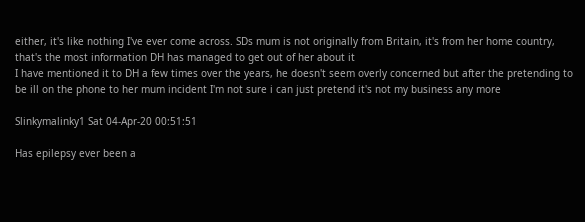either, it's like nothing I've ever come across. SDs mum is not originally from Britain, it's from her home country, that's the most information DH has managed to get out of her about it
I have mentioned it to DH a few times over the years, he doesn't seem overly concerned but after the pretending to be ill on the phone to her mum incident I'm not sure i can just pretend it's not my business any more

Slinkymalinky1 Sat 04-Apr-20 00:51:51

Has epilepsy ever been a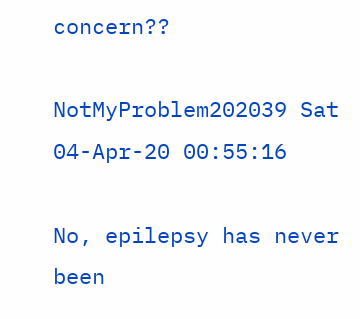concern??

NotMyProblem202039 Sat 04-Apr-20 00:55:16

No, epilepsy has never been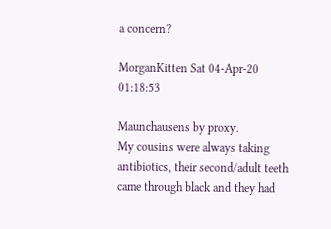a concern?

MorganKitten Sat 04-Apr-20 01:18:53

Maunchausens by proxy.
My cousins were always taking antibiotics, their second/adult teeth came through black and they had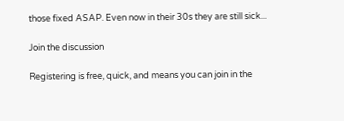those fixed ASAP. Even now in their 30s they are still sick...

Join the discussion

Registering is free, quick, and means you can join in the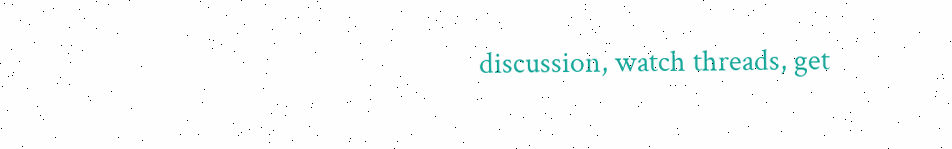discussion, watch threads, get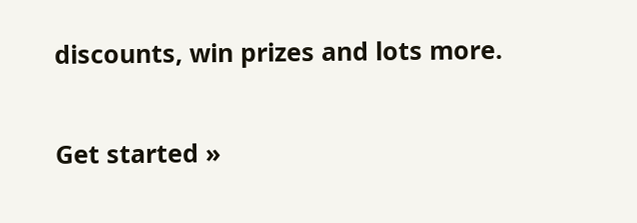discounts, win prizes and lots more.

Get started »